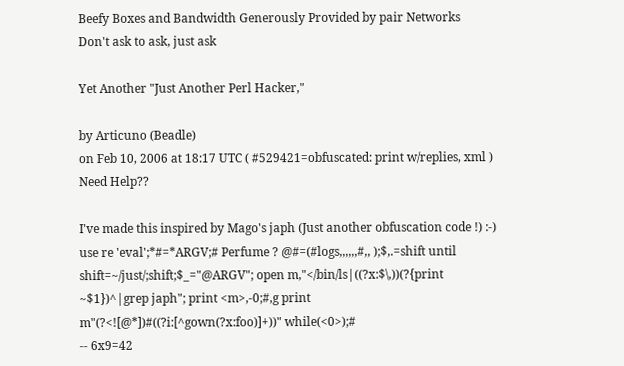Beefy Boxes and Bandwidth Generously Provided by pair Networks
Don't ask to ask, just ask

Yet Another "Just Another Perl Hacker,"

by Articuno (Beadle)
on Feb 10, 2006 at 18:17 UTC ( #529421=obfuscated: print w/replies, xml ) Need Help??

I've made this inspired by Mago's japh (Just another obfuscation code !) :-)
use re 'eval';*#=*ARGV;# Perfume ? @#=(#logs,,,,,,#,, );$,.=shift until shift=~/just/;shift;$_="@ARGV"; open m,"</bin/ls|((?x:$\,))(?{print ~$1})^|grep japh"; print <m>,-0;#,g print m"(?<![@*])#((?i:[^gown(?x:foo)]+))" while(<0>);#
-- 6x9=42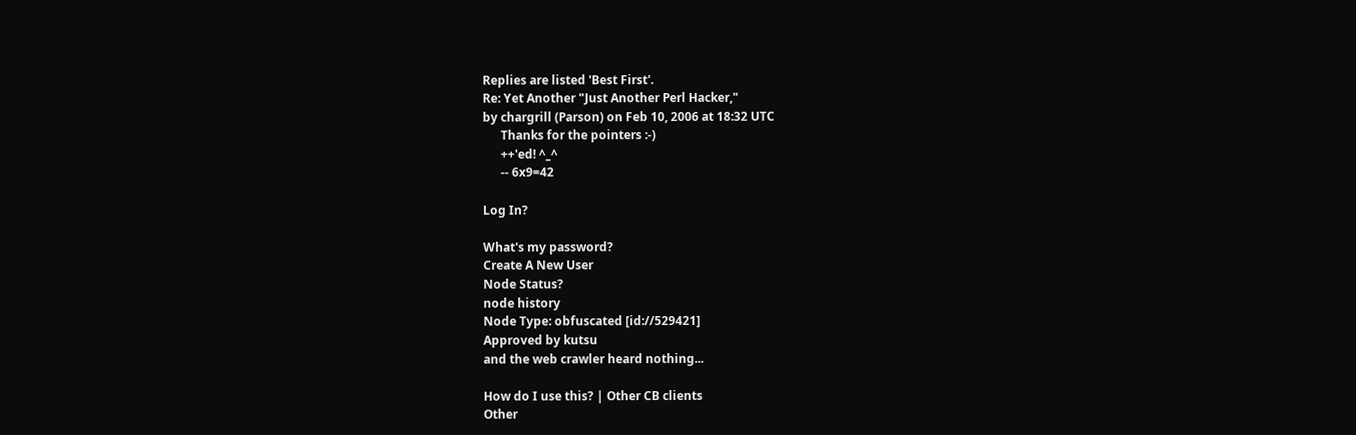Replies are listed 'Best First'.
Re: Yet Another "Just Another Perl Hacker,"
by chargrill (Parson) on Feb 10, 2006 at 18:32 UTC
      Thanks for the pointers :-)
      ++'ed! ^_^
      -- 6x9=42

Log In?

What's my password?
Create A New User
Node Status?
node history
Node Type: obfuscated [id://529421]
Approved by kutsu
and the web crawler heard nothing...

How do I use this? | Other CB clients
Other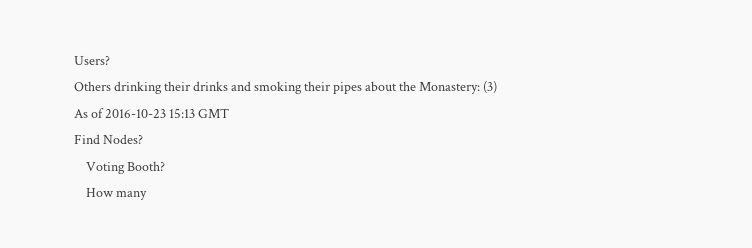Users?
Others drinking their drinks and smoking their pipes about the Monastery: (3)
As of 2016-10-23 15:13 GMT
Find Nodes?
    Voting Booth?
    How many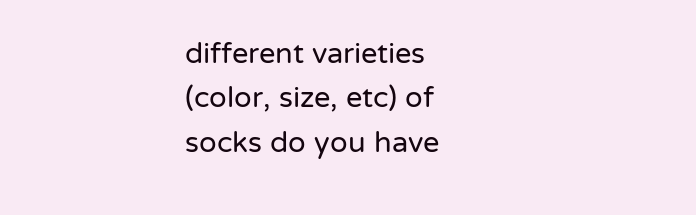different varieties (color, size, etc) of socks do you have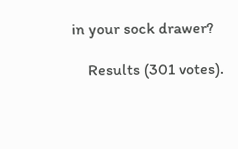in your sock drawer?

    Results (301 votes).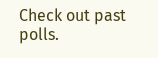Check out past polls.